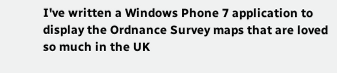I've written a Windows Phone 7 application to display the Ordnance Survey maps that are loved so much in the UK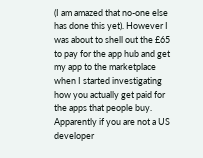(I am amazed that no-one else has done this yet). However I was about to shell out the £65 to pay for the app hub and get my app to the marketplace when I started investigating how you actually get paid for the apps that people buy. Apparently if you are not a US developer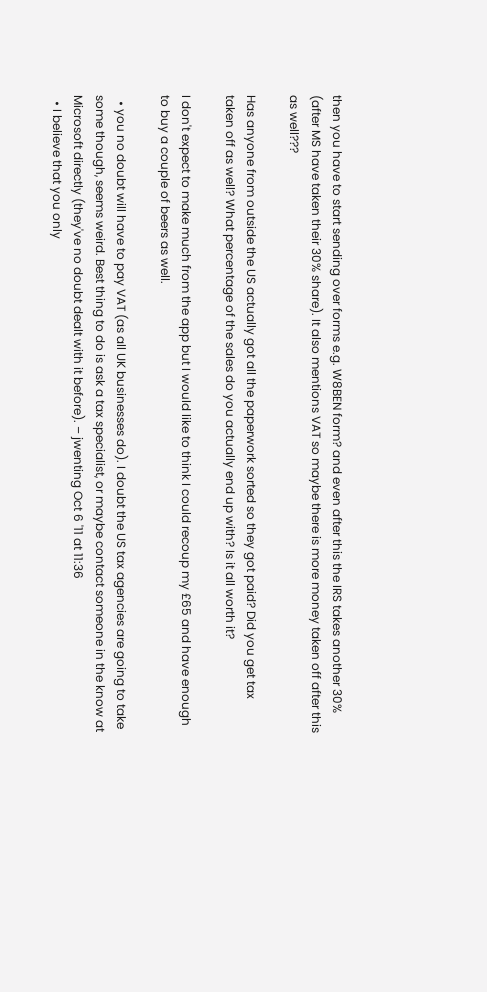then you have to start sending over forms e.g. W8BEN form? and even after this the IRS takes another 30% (after MS have taken their 30% share). It also mentions VAT so maybe there is more money taken off after this as well???

Has anyone from outside the US actually got all the paperwork sorted so they got paid? Did you get tax taken off as well? What percentage of the sales do you actually end up with? Is it all worth it?

I don't expect to make much from the app but I would like to think I could recoup my £65 and have enough to buy a couple of beers as well.

  • you no doubt will have to pay VAT (as all UK businesses do). I doubt the US tax agencies are going to take some though, seems weird. Best thing to do is ask a tax specialist, or maybe contact someone in the know at Microsoft directly (they've no doubt dealt with it before). – jwenting Oct 6 '11 at 11:36
  • I believe that you only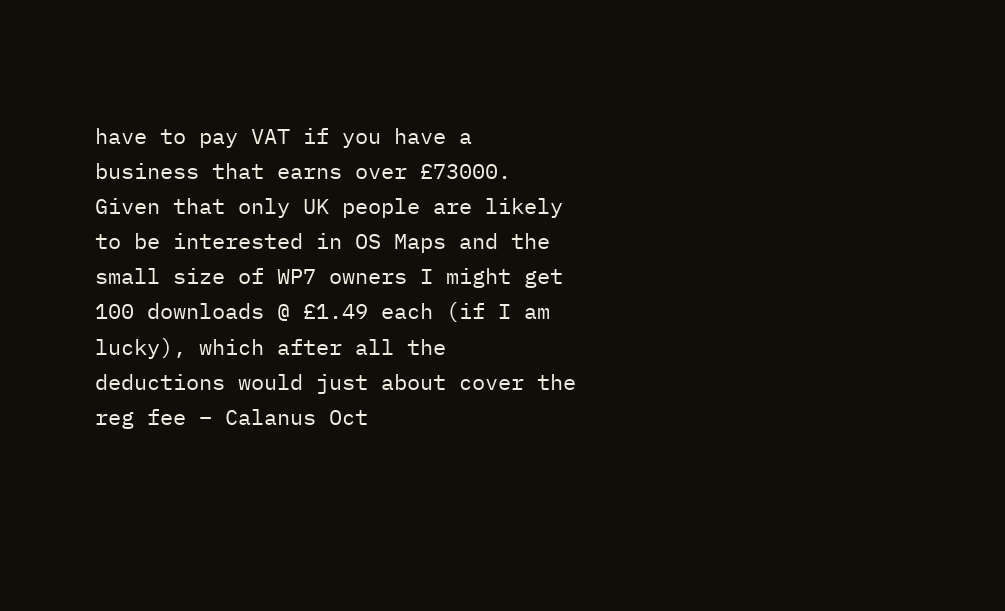have to pay VAT if you have a business that earns over £73000. Given that only UK people are likely to be interested in OS Maps and the small size of WP7 owners I might get 100 downloads @ £1.49 each (if I am lucky), which after all the deductions would just about cover the reg fee – Calanus Oct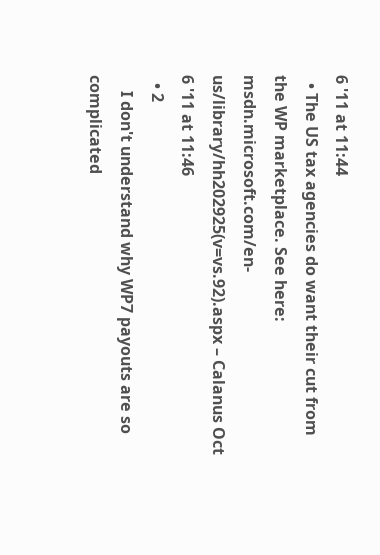6 '11 at 11:44
  • The US tax agencies do want their cut from the WP marketplace. See here: msdn.microsoft.com/en-us/library/hh202925(v=vs.92).aspx – Calanus Oct 6 '11 at 11:46
  • 2
    I don't understand why WP7 payouts are so complicated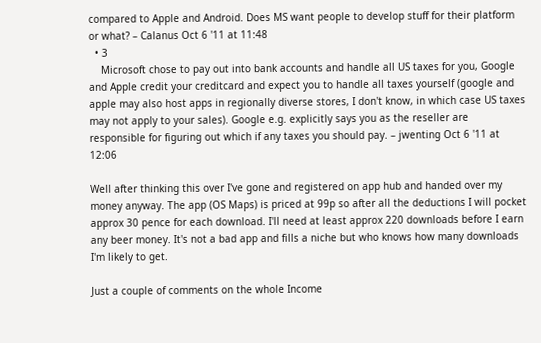compared to Apple and Android. Does MS want people to develop stuff for their platform or what? – Calanus Oct 6 '11 at 11:48
  • 3
    Microsoft chose to pay out into bank accounts and handle all US taxes for you, Google and Apple credit your creditcard and expect you to handle all taxes yourself (google and apple may also host apps in regionally diverse stores, I don't know, in which case US taxes may not apply to your sales). Google e.g. explicitly says you as the reseller are responsible for figuring out which if any taxes you should pay. – jwenting Oct 6 '11 at 12:06

Well after thinking this over I've gone and registered on app hub and handed over my money anyway. The app (OS Maps) is priced at 99p so after all the deductions I will pocket approx 30 pence for each download. I'll need at least approx 220 downloads before I earn any beer money. It's not a bad app and fills a niche but who knows how many downloads I'm likely to get.

Just a couple of comments on the whole Income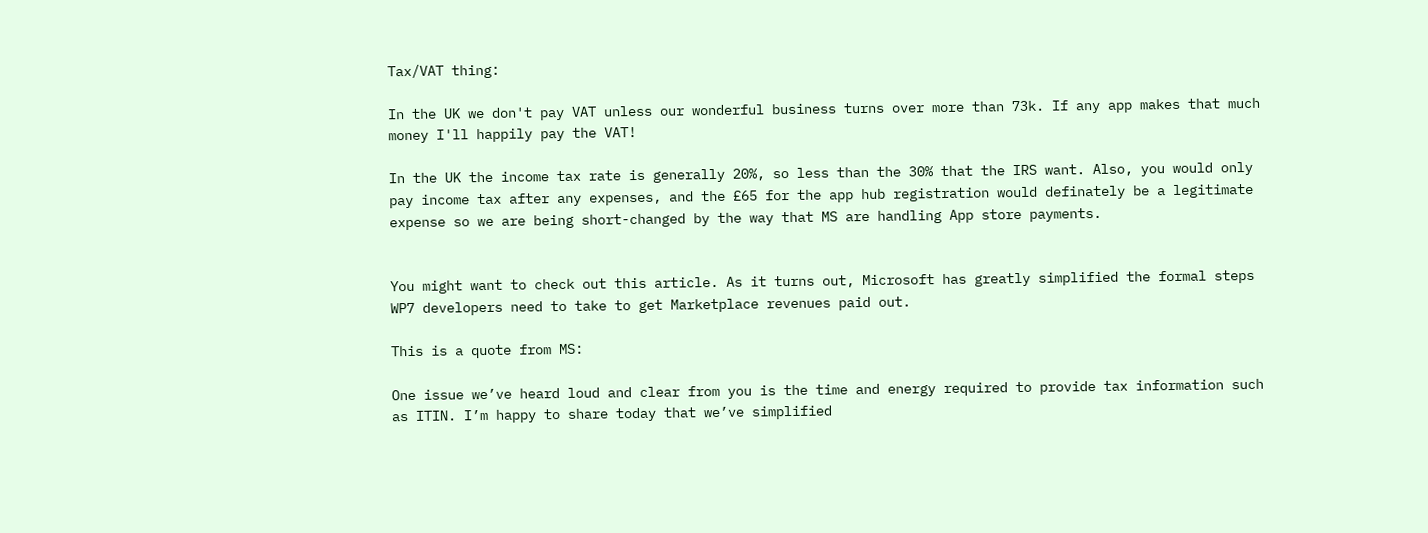Tax/VAT thing:

In the UK we don't pay VAT unless our wonderful business turns over more than 73k. If any app makes that much money I'll happily pay the VAT!

In the UK the income tax rate is generally 20%, so less than the 30% that the IRS want. Also, you would only pay income tax after any expenses, and the £65 for the app hub registration would definately be a legitimate expense so we are being short-changed by the way that MS are handling App store payments.


You might want to check out this article. As it turns out, Microsoft has greatly simplified the formal steps WP7 developers need to take to get Marketplace revenues paid out.

This is a quote from MS:

One issue we’ve heard loud and clear from you is the time and energy required to provide tax information such as ITIN. I’m happy to share today that we’ve simplified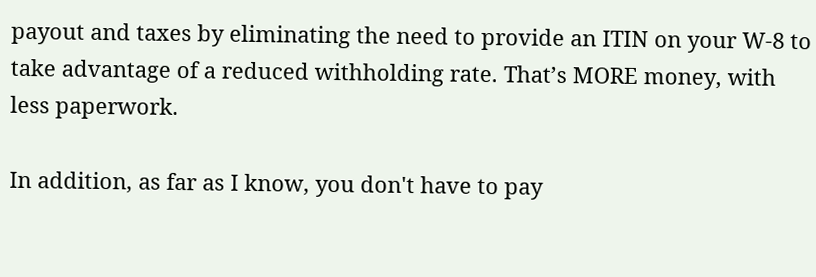payout and taxes by eliminating the need to provide an ITIN on your W-8 to take advantage of a reduced withholding rate. That’s MORE money, with less paperwork.

In addition, as far as I know, you don't have to pay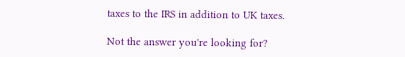taxes to the IRS in addition to UK taxes.

Not the answer you're looking for?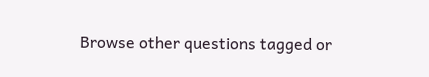Browse other questions tagged or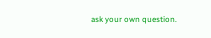ask your own question.